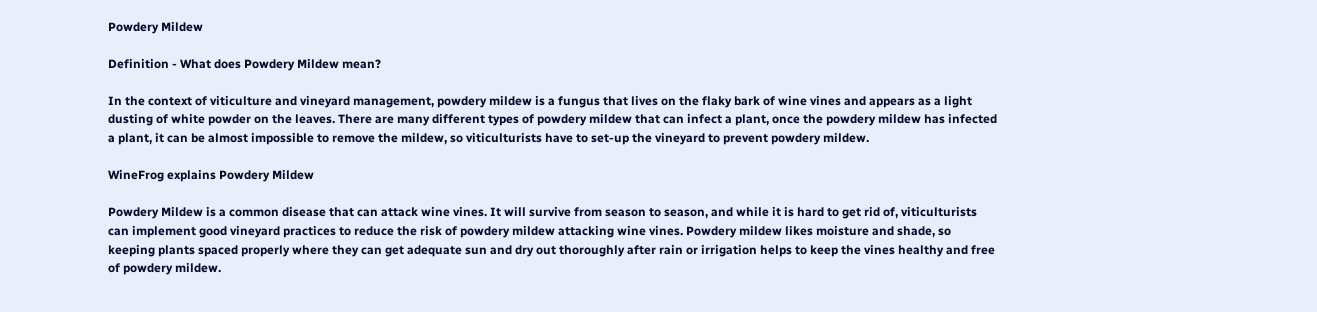Powdery Mildew

Definition - What does Powdery Mildew mean?

In the context of viticulture and vineyard management, powdery mildew is a fungus that lives on the flaky bark of wine vines and appears as a light dusting of white powder on the leaves. There are many different types of powdery mildew that can infect a plant, once the powdery mildew has infected a plant, it can be almost impossible to remove the mildew, so viticulturists have to set-up the vineyard to prevent powdery mildew.

WineFrog explains Powdery Mildew

Powdery Mildew is a common disease that can attack wine vines. It will survive from season to season, and while it is hard to get rid of, viticulturists can implement good vineyard practices to reduce the risk of powdery mildew attacking wine vines. Powdery mildew likes moisture and shade, so keeping plants spaced properly where they can get adequate sun and dry out thoroughly after rain or irrigation helps to keep the vines healthy and free of powdery mildew.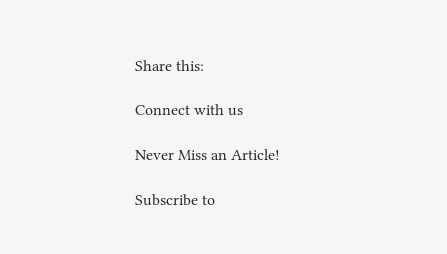Share this:

Connect with us

Never Miss an Article!

Subscribe to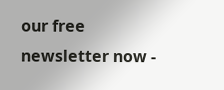our free newsletter now -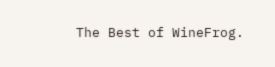The Best of WineFrog.